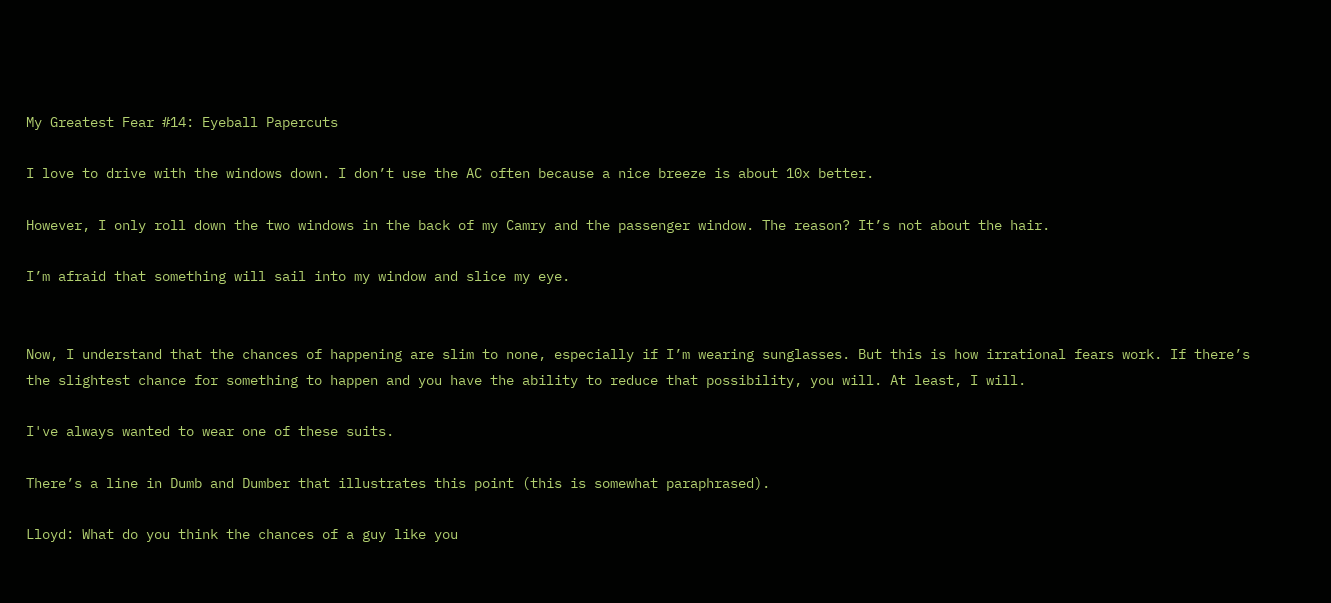My Greatest Fear #14: Eyeball Papercuts

I love to drive with the windows down. I don’t use the AC often because a nice breeze is about 10x better.

However, I only roll down the two windows in the back of my Camry and the passenger window. The reason? It’s not about the hair.

I’m afraid that something will sail into my window and slice my eye.


Now, I understand that the chances of happening are slim to none, especially if I’m wearing sunglasses. But this is how irrational fears work. If there’s the slightest chance for something to happen and you have the ability to reduce that possibility, you will. At least, I will.

I've always wanted to wear one of these suits.

There’s a line in Dumb and Dumber that illustrates this point (this is somewhat paraphrased).

Lloyd: What do you think the chances of a guy like you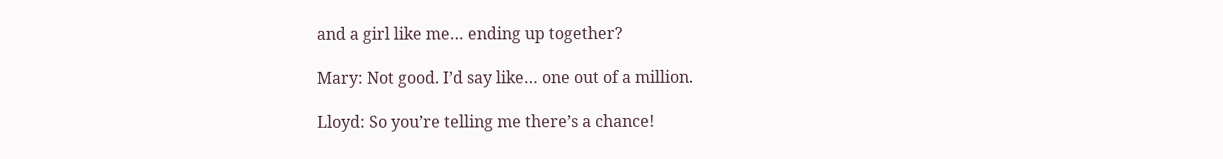and a girl like me… ending up together?

Mary: Not good. I’d say like… one out of a million.

Lloyd: So you’re telling me there’s a chance!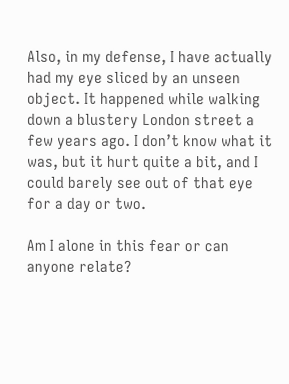Also, in my defense, I have actually had my eye sliced by an unseen object. It happened while walking down a blustery London street a few years ago. I don’t know what it was, but it hurt quite a bit, and I could barely see out of that eye for a day or two.

Am I alone in this fear or can anyone relate?